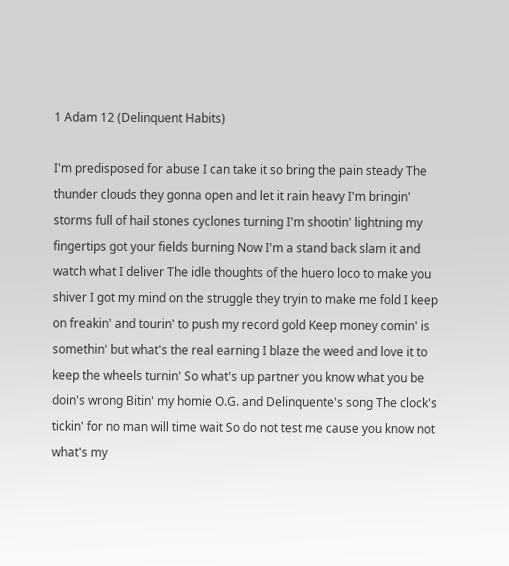1 Adam 12 (Delinquent Habits)

I'm predisposed for abuse I can take it so bring the pain steady The thunder clouds they gonna open and let it rain heavy I'm bringin' storms full of hail stones cyclones turning I'm shootin' lightning my fingertips got your fields burning Now I'm a stand back slam it and watch what I deliver The idle thoughts of the huero loco to make you shiver I got my mind on the struggle they tryin to make me fold I keep on freakin' and tourin' to push my record gold Keep money comin' is somethin' but what's the real earning I blaze the weed and love it to keep the wheels turnin' So what's up partner you know what you be doin's wrong Bitin' my homie O.G. and Delinquente's song The clock's tickin' for no man will time wait So do not test me cause you know not what's my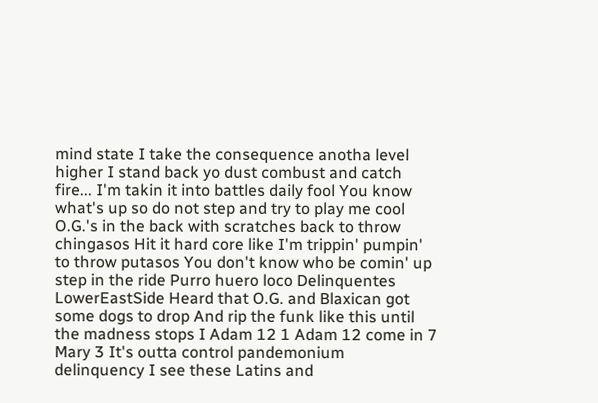mind state I take the consequence anotha level higher I stand back yo dust combust and catch fire... I'm takin it into battles daily fool You know what's up so do not step and try to play me cool O.G.'s in the back with scratches back to throw chingasos Hit it hard core like I'm trippin' pumpin' to throw putasos You don't know who be comin' up step in the ride Purro huero loco Delinquentes LowerEastSide Heard that O.G. and Blaxican got some dogs to drop And rip the funk like this until the madness stops I Adam 12 1 Adam 12 come in 7 Mary 3 It's outta control pandemonium delinquency I see these Latins and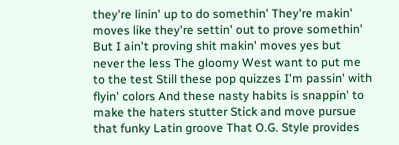they're linin' up to do somethin' They're makin' moves like they're settin' out to prove somethin' But I ain't proving shit makin' moves yes but never the less The gloomy West want to put me to the test Still these pop quizzes I'm passin' with flyin' colors And these nasty habits is snappin' to make the haters stutter Stick and move pursue that funky Latin groove That O.G. Style provides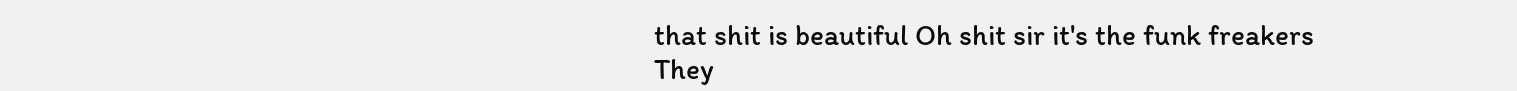that shit is beautiful Oh shit sir it's the funk freakers They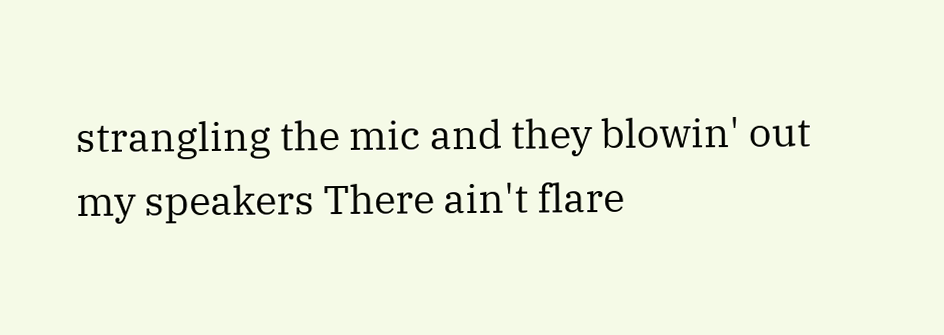strangling the mic and they blowin' out my speakers There ain't flare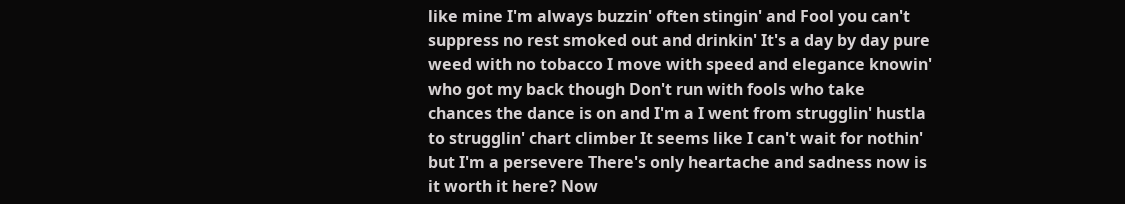like mine I'm always buzzin' often stingin' and Fool you can't suppress no rest smoked out and drinkin' It's a day by day pure weed with no tobacco I move with speed and elegance knowin' who got my back though Don't run with fools who take chances the dance is on and I'm a I went from strugglin' hustla to strugglin' chart climber It seems like I can't wait for nothin' but I'm a persevere There's only heartache and sadness now is it worth it here? Now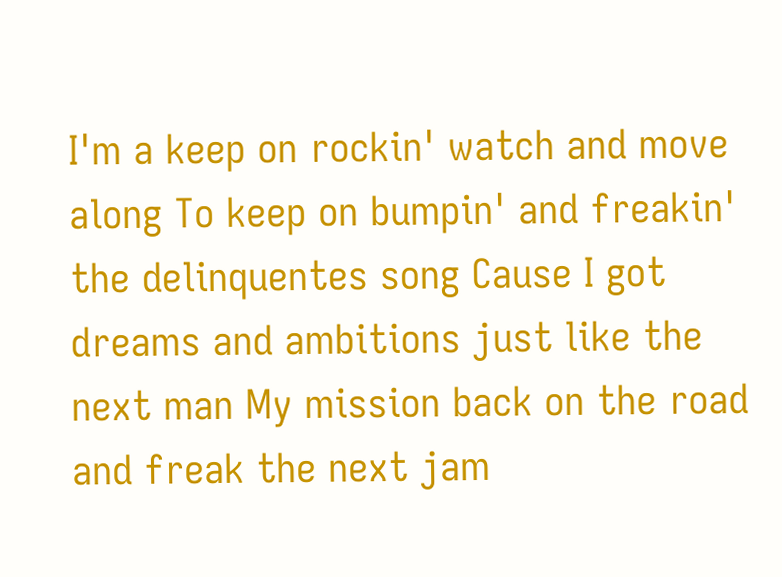I'm a keep on rockin' watch and move along To keep on bumpin' and freakin' the delinquentes song Cause I got dreams and ambitions just like the next man My mission back on the road and freak the next jam